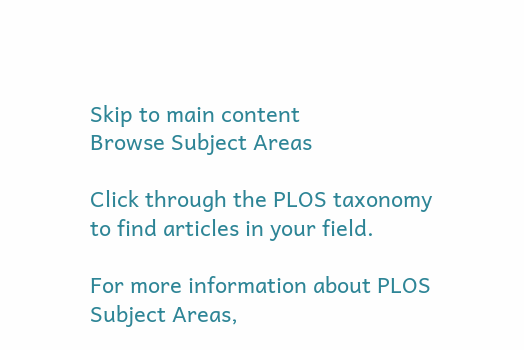Skip to main content
Browse Subject Areas

Click through the PLOS taxonomy to find articles in your field.

For more information about PLOS Subject Areas,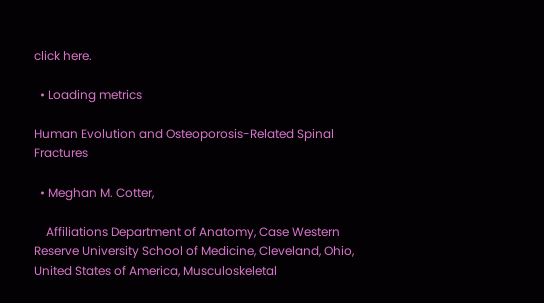click here.

  • Loading metrics

Human Evolution and Osteoporosis-Related Spinal Fractures

  • Meghan M. Cotter,

    Affiliations Department of Anatomy, Case Western Reserve University School of Medicine, Cleveland, Ohio, United States of America, Musculoskeletal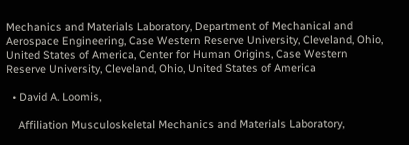Mechanics and Materials Laboratory, Department of Mechanical and Aerospace Engineering, Case Western Reserve University, Cleveland, Ohio, United States of America, Center for Human Origins, Case Western Reserve University, Cleveland, Ohio, United States of America

  • David A. Loomis,

    Affiliation Musculoskeletal Mechanics and Materials Laboratory,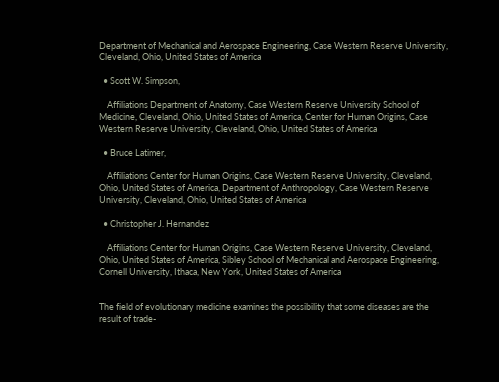Department of Mechanical and Aerospace Engineering, Case Western Reserve University, Cleveland, Ohio, United States of America

  • Scott W. Simpson,

    Affiliations Department of Anatomy, Case Western Reserve University School of Medicine, Cleveland, Ohio, United States of America, Center for Human Origins, Case Western Reserve University, Cleveland, Ohio, United States of America

  • Bruce Latimer,

    Affiliations Center for Human Origins, Case Western Reserve University, Cleveland, Ohio, United States of America, Department of Anthropology, Case Western Reserve University, Cleveland, Ohio, United States of America

  • Christopher J. Hernandez

    Affiliations Center for Human Origins, Case Western Reserve University, Cleveland, Ohio, United States of America, Sibley School of Mechanical and Aerospace Engineering, Cornell University, Ithaca, New York, United States of America


The field of evolutionary medicine examines the possibility that some diseases are the result of trade-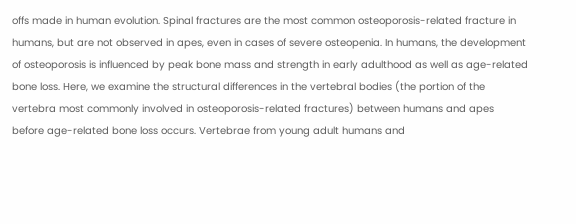offs made in human evolution. Spinal fractures are the most common osteoporosis-related fracture in humans, but are not observed in apes, even in cases of severe osteopenia. In humans, the development of osteoporosis is influenced by peak bone mass and strength in early adulthood as well as age-related bone loss. Here, we examine the structural differences in the vertebral bodies (the portion of the vertebra most commonly involved in osteoporosis-related fractures) between humans and apes before age-related bone loss occurs. Vertebrae from young adult humans and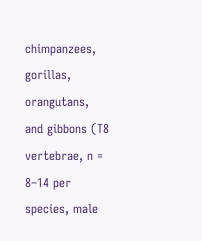chimpanzees, gorillas, orangutans, and gibbons (T8 vertebrae, n = 8–14 per species, male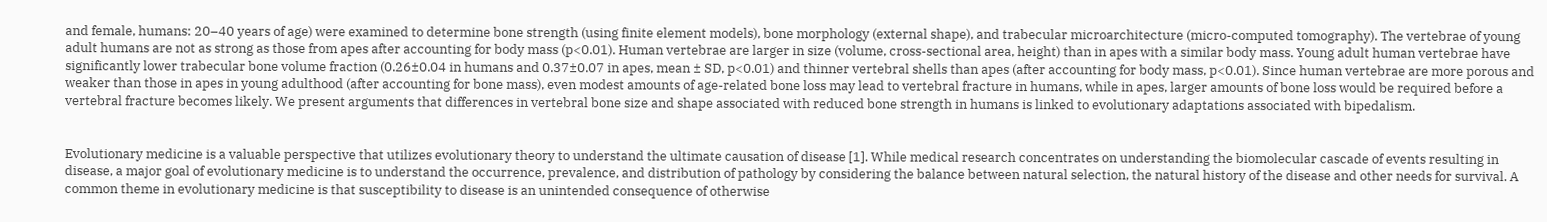and female, humans: 20–40 years of age) were examined to determine bone strength (using finite element models), bone morphology (external shape), and trabecular microarchitecture (micro-computed tomography). The vertebrae of young adult humans are not as strong as those from apes after accounting for body mass (p<0.01). Human vertebrae are larger in size (volume, cross-sectional area, height) than in apes with a similar body mass. Young adult human vertebrae have significantly lower trabecular bone volume fraction (0.26±0.04 in humans and 0.37±0.07 in apes, mean ± SD, p<0.01) and thinner vertebral shells than apes (after accounting for body mass, p<0.01). Since human vertebrae are more porous and weaker than those in apes in young adulthood (after accounting for bone mass), even modest amounts of age-related bone loss may lead to vertebral fracture in humans, while in apes, larger amounts of bone loss would be required before a vertebral fracture becomes likely. We present arguments that differences in vertebral bone size and shape associated with reduced bone strength in humans is linked to evolutionary adaptations associated with bipedalism.


Evolutionary medicine is a valuable perspective that utilizes evolutionary theory to understand the ultimate causation of disease [1]. While medical research concentrates on understanding the biomolecular cascade of events resulting in disease, a major goal of evolutionary medicine is to understand the occurrence, prevalence, and distribution of pathology by considering the balance between natural selection, the natural history of the disease and other needs for survival. A common theme in evolutionary medicine is that susceptibility to disease is an unintended consequence of otherwise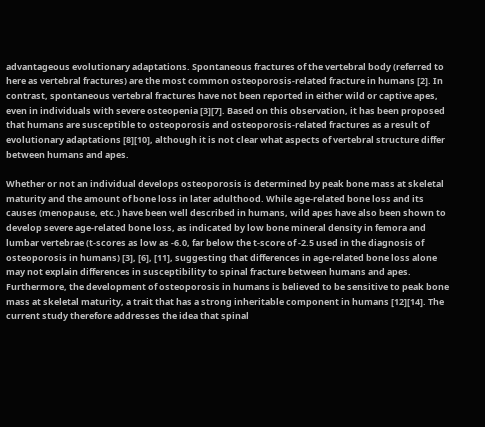advantageous evolutionary adaptations. Spontaneous fractures of the vertebral body (referred to here as vertebral fractures) are the most common osteoporosis-related fracture in humans [2]. In contrast, spontaneous vertebral fractures have not been reported in either wild or captive apes, even in individuals with severe osteopenia [3][7]. Based on this observation, it has been proposed that humans are susceptible to osteoporosis and osteoporosis-related fractures as a result of evolutionary adaptations [8][10], although it is not clear what aspects of vertebral structure differ between humans and apes.

Whether or not an individual develops osteoporosis is determined by peak bone mass at skeletal maturity and the amount of bone loss in later adulthood. While age-related bone loss and its causes (menopause, etc.) have been well described in humans, wild apes have also been shown to develop severe age-related bone loss, as indicated by low bone mineral density in femora and lumbar vertebrae (t-scores as low as -6.0, far below the t-score of -2.5 used in the diagnosis of osteoporosis in humans) [3], [6], [11], suggesting that differences in age-related bone loss alone may not explain differences in susceptibility to spinal fracture between humans and apes. Furthermore, the development of osteoporosis in humans is believed to be sensitive to peak bone mass at skeletal maturity, a trait that has a strong inheritable component in humans [12][14]. The current study therefore addresses the idea that spinal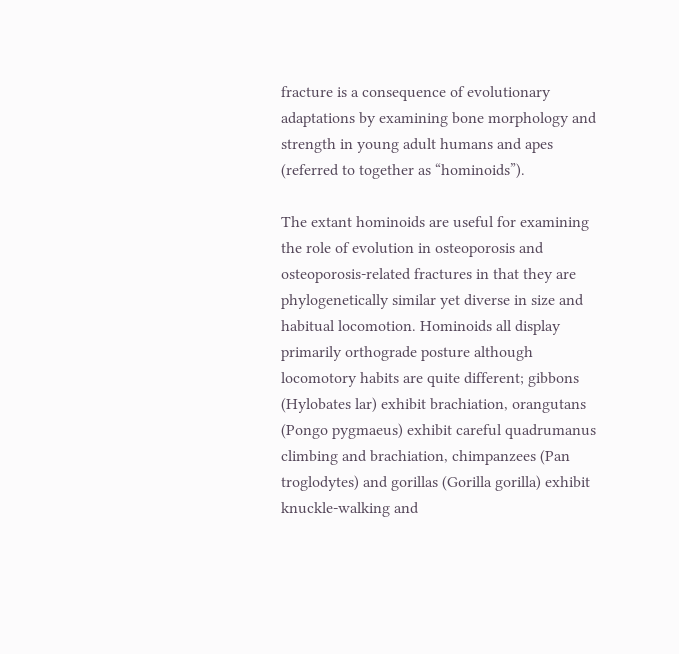fracture is a consequence of evolutionary adaptations by examining bone morphology and strength in young adult humans and apes (referred to together as “hominoids”).

The extant hominoids are useful for examining the role of evolution in osteoporosis and osteoporosis-related fractures in that they are phylogenetically similar yet diverse in size and habitual locomotion. Hominoids all display primarily orthograde posture although locomotory habits are quite different; gibbons (Hylobates lar) exhibit brachiation, orangutans (Pongo pygmaeus) exhibit careful quadrumanus climbing and brachiation, chimpanzees (Pan troglodytes) and gorillas (Gorilla gorilla) exhibit knuckle-walking and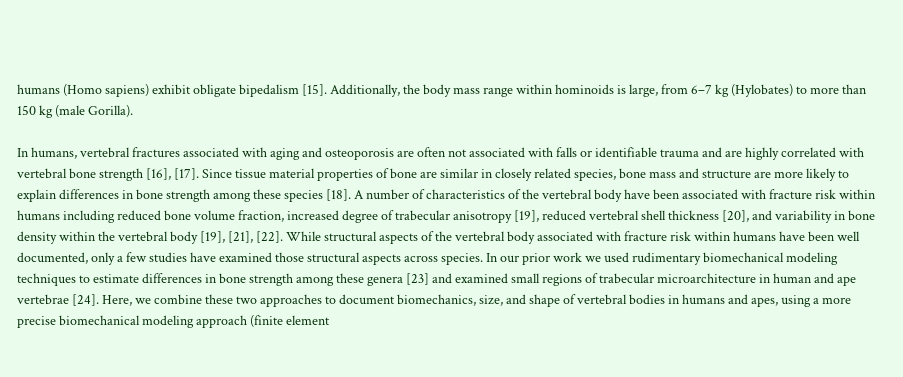humans (Homo sapiens) exhibit obligate bipedalism [15]. Additionally, the body mass range within hominoids is large, from 6–7 kg (Hylobates) to more than 150 kg (male Gorilla).

In humans, vertebral fractures associated with aging and osteoporosis are often not associated with falls or identifiable trauma and are highly correlated with vertebral bone strength [16], [17]. Since tissue material properties of bone are similar in closely related species, bone mass and structure are more likely to explain differences in bone strength among these species [18]. A number of characteristics of the vertebral body have been associated with fracture risk within humans including reduced bone volume fraction, increased degree of trabecular anisotropy [19], reduced vertebral shell thickness [20], and variability in bone density within the vertebral body [19], [21], [22]. While structural aspects of the vertebral body associated with fracture risk within humans have been well documented, only a few studies have examined those structural aspects across species. In our prior work we used rudimentary biomechanical modeling techniques to estimate differences in bone strength among these genera [23] and examined small regions of trabecular microarchitecture in human and ape vertebrae [24]. Here, we combine these two approaches to document biomechanics, size, and shape of vertebral bodies in humans and apes, using a more precise biomechanical modeling approach (finite element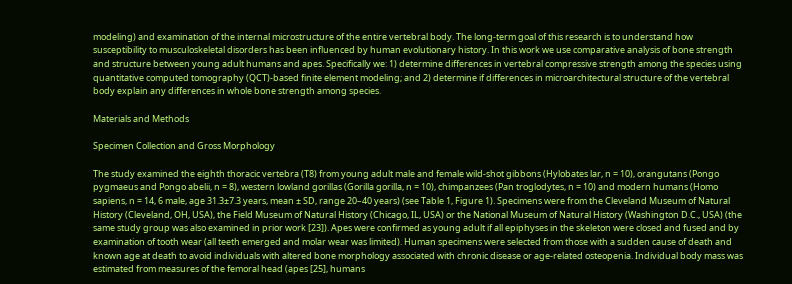modeling) and examination of the internal microstructure of the entire vertebral body. The long-term goal of this research is to understand how susceptibility to musculoskeletal disorders has been influenced by human evolutionary history. In this work we use comparative analysis of bone strength and structure between young adult humans and apes. Specifically we: 1) determine differences in vertebral compressive strength among the species using quantitative computed tomography (QCT)-based finite element modeling; and 2) determine if differences in microarchitectural structure of the vertebral body explain any differences in whole bone strength among species.

Materials and Methods

Specimen Collection and Gross Morphology

The study examined the eighth thoracic vertebra (T8) from young adult male and female wild-shot gibbons (Hylobates lar, n = 10), orangutans (Pongo pygmaeus and Pongo abelii, n = 8), western lowland gorillas (Gorilla gorilla, n = 10), chimpanzees (Pan troglodytes, n = 10) and modern humans (Homo sapiens, n = 14, 6 male, age 31.3±7.3 years, mean ± SD, range 20–40 years) (see Table 1, Figure 1). Specimens were from the Cleveland Museum of Natural History (Cleveland, OH, USA), the Field Museum of Natural History (Chicago, IL, USA) or the National Museum of Natural History (Washington D.C., USA) (the same study group was also examined in prior work [23]). Apes were confirmed as young adult if all epiphyses in the skeleton were closed and fused and by examination of tooth wear (all teeth emerged and molar wear was limited). Human specimens were selected from those with a sudden cause of death and known age at death to avoid individuals with altered bone morphology associated with chronic disease or age-related osteopenia. Individual body mass was estimated from measures of the femoral head (apes [25], humans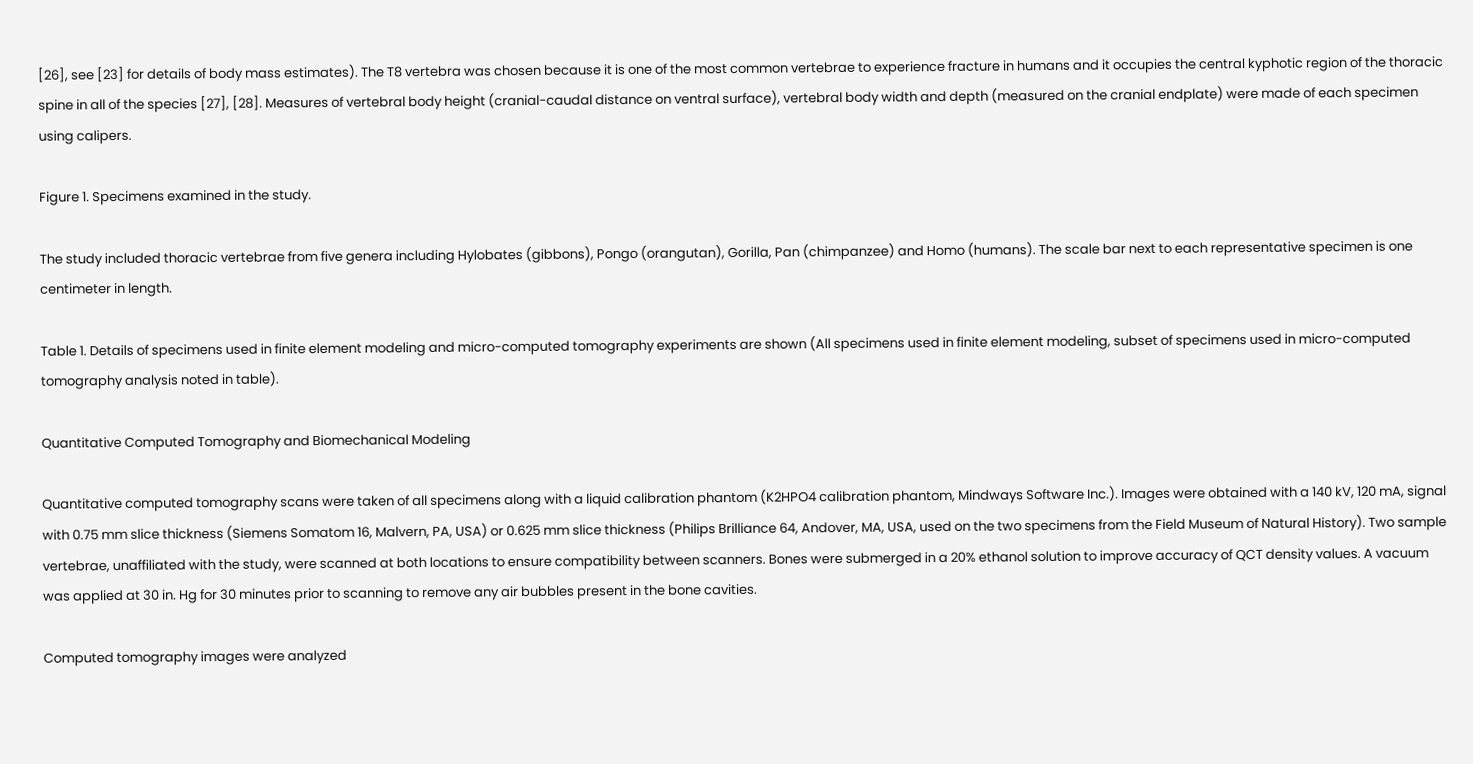[26], see [23] for details of body mass estimates). The T8 vertebra was chosen because it is one of the most common vertebrae to experience fracture in humans and it occupies the central kyphotic region of the thoracic spine in all of the species [27], [28]. Measures of vertebral body height (cranial-caudal distance on ventral surface), vertebral body width and depth (measured on the cranial endplate) were made of each specimen using calipers.

Figure 1. Specimens examined in the study.

The study included thoracic vertebrae from five genera including Hylobates (gibbons), Pongo (orangutan), Gorilla, Pan (chimpanzee) and Homo (humans). The scale bar next to each representative specimen is one centimeter in length.

Table 1. Details of specimens used in finite element modeling and micro-computed tomography experiments are shown (All specimens used in finite element modeling, subset of specimens used in micro-computed tomography analysis noted in table).

Quantitative Computed Tomography and Biomechanical Modeling

Quantitative computed tomography scans were taken of all specimens along with a liquid calibration phantom (K2HPO4 calibration phantom, Mindways Software Inc.). Images were obtained with a 140 kV, 120 mA, signal with 0.75 mm slice thickness (Siemens Somatom 16, Malvern, PA, USA) or 0.625 mm slice thickness (Philips Brilliance 64, Andover, MA, USA, used on the two specimens from the Field Museum of Natural History). Two sample vertebrae, unaffiliated with the study, were scanned at both locations to ensure compatibility between scanners. Bones were submerged in a 20% ethanol solution to improve accuracy of QCT density values. A vacuum was applied at 30 in. Hg for 30 minutes prior to scanning to remove any air bubbles present in the bone cavities.

Computed tomography images were analyzed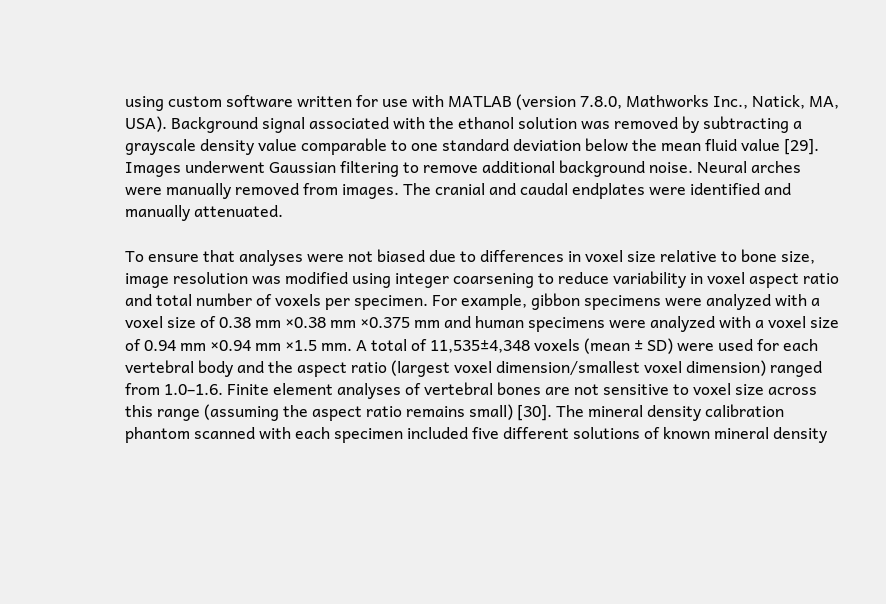using custom software written for use with MATLAB (version 7.8.0, Mathworks Inc., Natick, MA, USA). Background signal associated with the ethanol solution was removed by subtracting a grayscale density value comparable to one standard deviation below the mean fluid value [29]. Images underwent Gaussian filtering to remove additional background noise. Neural arches were manually removed from images. The cranial and caudal endplates were identified and manually attenuated.

To ensure that analyses were not biased due to differences in voxel size relative to bone size, image resolution was modified using integer coarsening to reduce variability in voxel aspect ratio and total number of voxels per specimen. For example, gibbon specimens were analyzed with a voxel size of 0.38 mm ×0.38 mm ×0.375 mm and human specimens were analyzed with a voxel size of 0.94 mm ×0.94 mm ×1.5 mm. A total of 11,535±4,348 voxels (mean ± SD) were used for each vertebral body and the aspect ratio (largest voxel dimension/smallest voxel dimension) ranged from 1.0–1.6. Finite element analyses of vertebral bones are not sensitive to voxel size across this range (assuming the aspect ratio remains small) [30]. The mineral density calibration phantom scanned with each specimen included five different solutions of known mineral density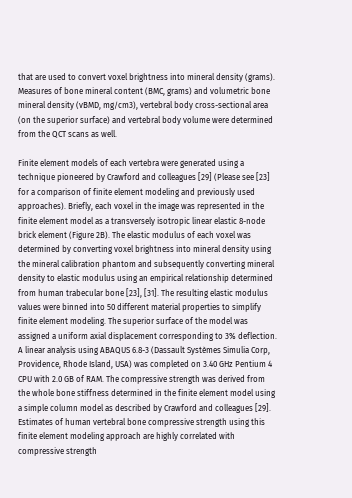that are used to convert voxel brightness into mineral density (grams). Measures of bone mineral content (BMC, grams) and volumetric bone mineral density (vBMD, mg/cm3), vertebral body cross-sectional area (on the superior surface) and vertebral body volume were determined from the QCT scans as well.

Finite element models of each vertebra were generated using a technique pioneered by Crawford and colleagues [29] (Please see [23] for a comparison of finite element modeling and previously used approaches). Briefly, each voxel in the image was represented in the finite element model as a transversely isotropic linear elastic 8-node brick element (Figure 2B). The elastic modulus of each voxel was determined by converting voxel brightness into mineral density using the mineral calibration phantom and subsequently converting mineral density to elastic modulus using an empirical relationship determined from human trabecular bone [23], [31]. The resulting elastic modulus values were binned into 50 different material properties to simplify finite element modeling. The superior surface of the model was assigned a uniform axial displacement corresponding to 3% deflection. A linear analysis using ABAQUS 6.8-3 (Dassault Systèmes Simulia Corp, Providence, Rhode Island, USA) was completed on 3.40 GHz Pentium 4 CPU with 2.0 GB of RAM. The compressive strength was derived from the whole bone stiffness determined in the finite element model using a simple column model as described by Crawford and colleagues [29]. Estimates of human vertebral bone compressive strength using this finite element modeling approach are highly correlated with compressive strength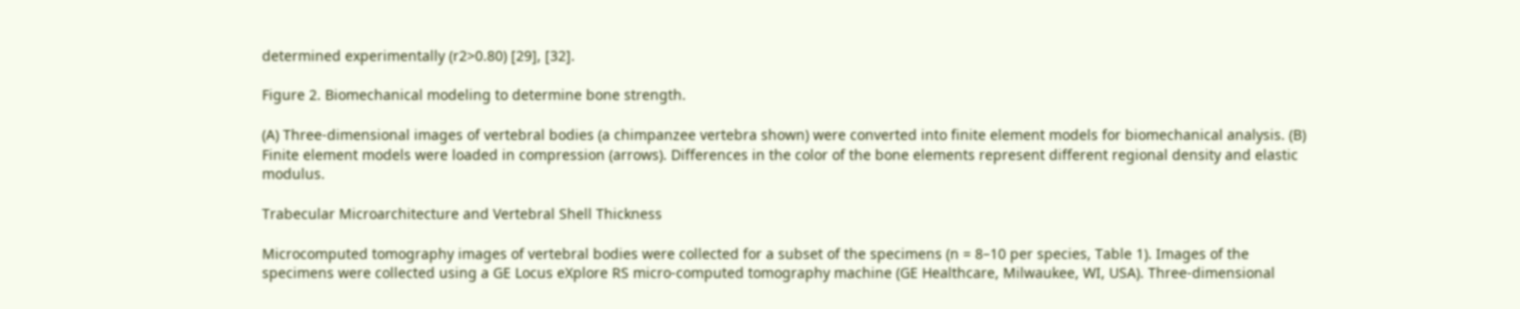determined experimentally (r2>0.80) [29], [32].

Figure 2. Biomechanical modeling to determine bone strength.

(A) Three-dimensional images of vertebral bodies (a chimpanzee vertebra shown) were converted into finite element models for biomechanical analysis. (B) Finite element models were loaded in compression (arrows). Differences in the color of the bone elements represent different regional density and elastic modulus.

Trabecular Microarchitecture and Vertebral Shell Thickness

Microcomputed tomography images of vertebral bodies were collected for a subset of the specimens (n = 8–10 per species, Table 1). Images of the specimens were collected using a GE Locus eXplore RS micro-computed tomography machine (GE Healthcare, Milwaukee, WI, USA). Three-dimensional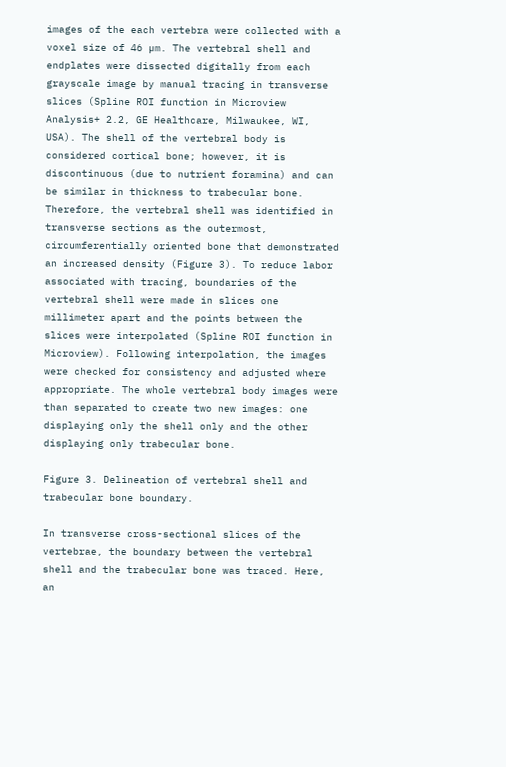images of the each vertebra were collected with a voxel size of 46 µm. The vertebral shell and endplates were dissected digitally from each grayscale image by manual tracing in transverse slices (Spline ROI function in Microview Analysis+ 2.2, GE Healthcare, Milwaukee, WI, USA). The shell of the vertebral body is considered cortical bone; however, it is discontinuous (due to nutrient foramina) and can be similar in thickness to trabecular bone. Therefore, the vertebral shell was identified in transverse sections as the outermost, circumferentially oriented bone that demonstrated an increased density (Figure 3). To reduce labor associated with tracing, boundaries of the vertebral shell were made in slices one millimeter apart and the points between the slices were interpolated (Spline ROI function in Microview). Following interpolation, the images were checked for consistency and adjusted where appropriate. The whole vertebral body images were than separated to create two new images: one displaying only the shell only and the other displaying only trabecular bone.

Figure 3. Delineation of vertebral shell and trabecular bone boundary.

In transverse cross-sectional slices of the vertebrae, the boundary between the vertebral shell and the trabecular bone was traced. Here, an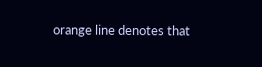orange line denotes that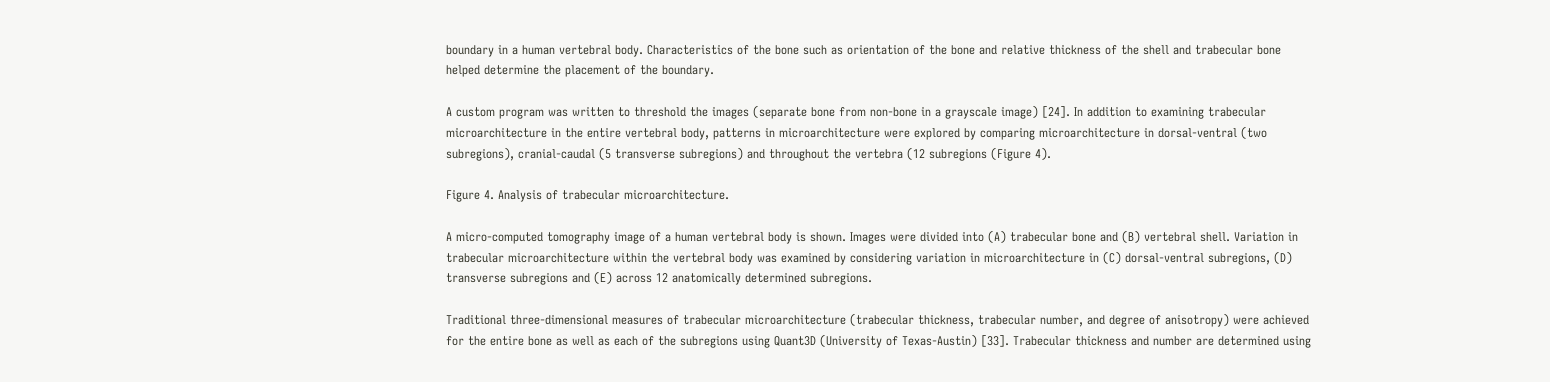boundary in a human vertebral body. Characteristics of the bone such as orientation of the bone and relative thickness of the shell and trabecular bone helped determine the placement of the boundary.

A custom program was written to threshold the images (separate bone from non-bone in a grayscale image) [24]. In addition to examining trabecular microarchitecture in the entire vertebral body, patterns in microarchitecture were explored by comparing microarchitecture in dorsal-ventral (two subregions), cranial-caudal (5 transverse subregions) and throughout the vertebra (12 subregions (Figure 4).

Figure 4. Analysis of trabecular microarchitecture.

A micro-computed tomography image of a human vertebral body is shown. Images were divided into (A) trabecular bone and (B) vertebral shell. Variation in trabecular microarchitecture within the vertebral body was examined by considering variation in microarchitecture in (C) dorsal-ventral subregions, (D) transverse subregions and (E) across 12 anatomically determined subregions.

Traditional three-dimensional measures of trabecular microarchitecture (trabecular thickness, trabecular number, and degree of anisotropy) were achieved for the entire bone as well as each of the subregions using Quant3D (University of Texas-Austin) [33]. Trabecular thickness and number are determined using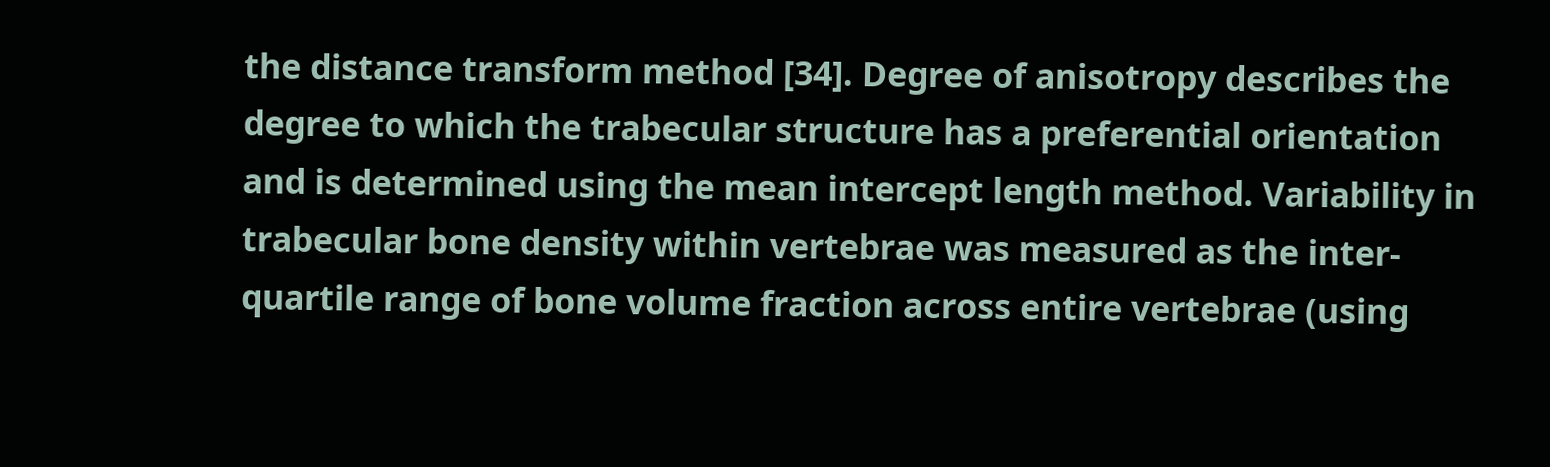the distance transform method [34]. Degree of anisotropy describes the degree to which the trabecular structure has a preferential orientation and is determined using the mean intercept length method. Variability in trabecular bone density within vertebrae was measured as the inter-quartile range of bone volume fraction across entire vertebrae (using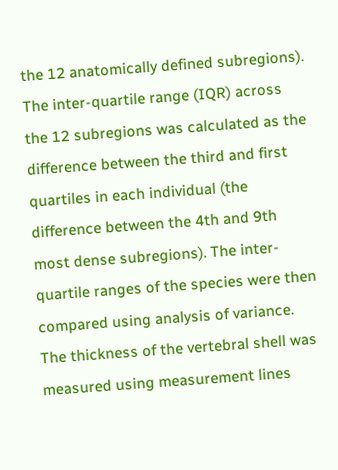the 12 anatomically defined subregions). The inter-quartile range (IQR) across the 12 subregions was calculated as the difference between the third and first quartiles in each individual (the difference between the 4th and 9th most dense subregions). The inter-quartile ranges of the species were then compared using analysis of variance. The thickness of the vertebral shell was measured using measurement lines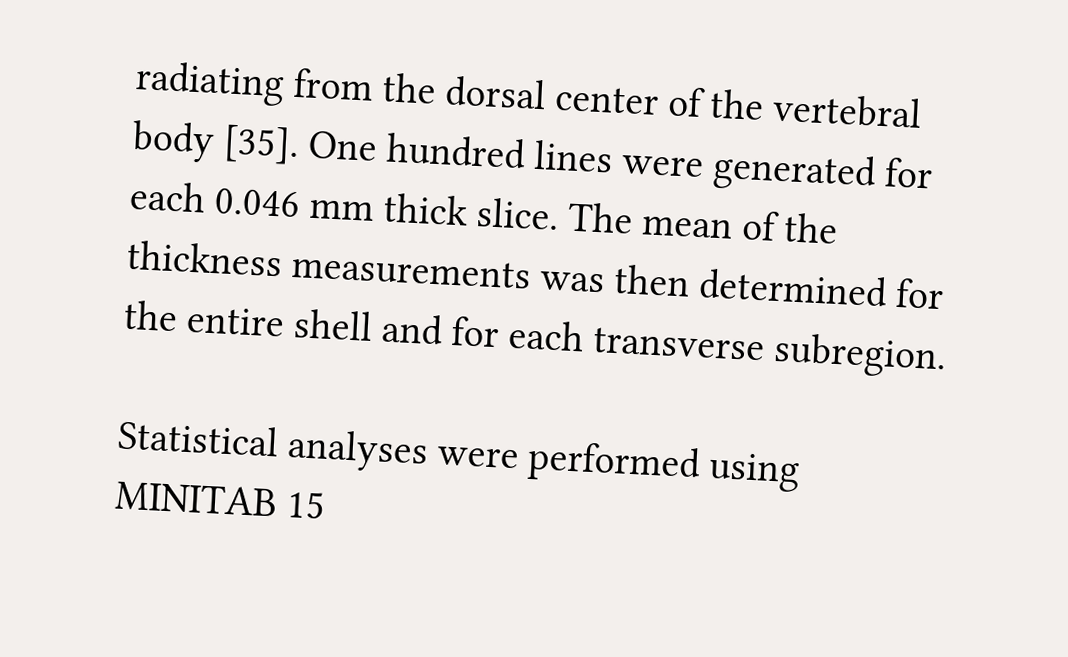radiating from the dorsal center of the vertebral body [35]. One hundred lines were generated for each 0.046 mm thick slice. The mean of the thickness measurements was then determined for the entire shell and for each transverse subregion.

Statistical analyses were performed using MINITAB 15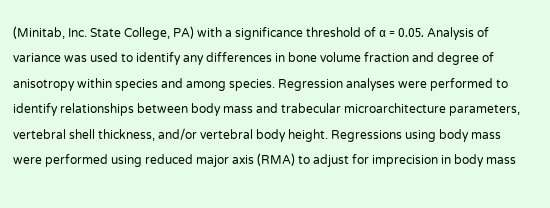(Minitab, Inc. State College, PA) with a significance threshold of α = 0.05. Analysis of variance was used to identify any differences in bone volume fraction and degree of anisotropy within species and among species. Regression analyses were performed to identify relationships between body mass and trabecular microarchitecture parameters, vertebral shell thickness, and/or vertebral body height. Regressions using body mass were performed using reduced major axis (RMA) to adjust for imprecision in body mass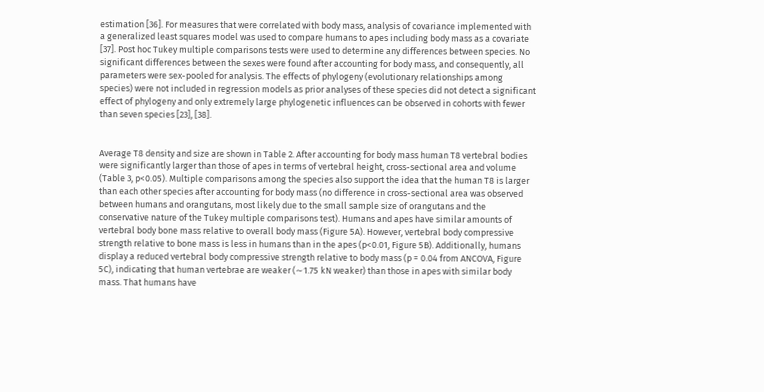estimation [36]. For measures that were correlated with body mass, analysis of covariance implemented with a generalized least squares model was used to compare humans to apes including body mass as a covariate [37]. Post hoc Tukey multiple comparisons tests were used to determine any differences between species. No significant differences between the sexes were found after accounting for body mass, and consequently, all parameters were sex-pooled for analysis. The effects of phylogeny (evolutionary relationships among species) were not included in regression models as prior analyses of these species did not detect a significant effect of phylogeny and only extremely large phylogenetic influences can be observed in cohorts with fewer than seven species [23], [38].


Average T8 density and size are shown in Table 2. After accounting for body mass human T8 vertebral bodies were significantly larger than those of apes in terms of vertebral height, cross-sectional area and volume (Table 3, p<0.05). Multiple comparisons among the species also support the idea that the human T8 is larger than each other species after accounting for body mass (no difference in cross-sectional area was observed between humans and orangutans, most likely due to the small sample size of orangutans and the conservative nature of the Tukey multiple comparisons test). Humans and apes have similar amounts of vertebral body bone mass relative to overall body mass (Figure 5A). However, vertebral body compressive strength relative to bone mass is less in humans than in the apes (p<0.01, Figure 5B). Additionally, humans display a reduced vertebral body compressive strength relative to body mass (p = 0.04 from ANCOVA, Figure 5C), indicating that human vertebrae are weaker (∼1.75 kN weaker) than those in apes with similar body mass. That humans have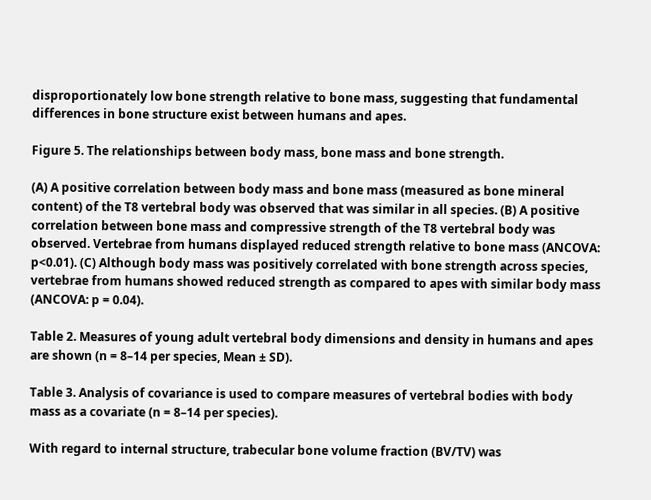disproportionately low bone strength relative to bone mass, suggesting that fundamental differences in bone structure exist between humans and apes.

Figure 5. The relationships between body mass, bone mass and bone strength.

(A) A positive correlation between body mass and bone mass (measured as bone mineral content) of the T8 vertebral body was observed that was similar in all species. (B) A positive correlation between bone mass and compressive strength of the T8 vertebral body was observed. Vertebrae from humans displayed reduced strength relative to bone mass (ANCOVA: p<0.01). (C) Although body mass was positively correlated with bone strength across species, vertebrae from humans showed reduced strength as compared to apes with similar body mass (ANCOVA: p = 0.04).

Table 2. Measures of young adult vertebral body dimensions and density in humans and apes are shown (n = 8–14 per species, Mean ± SD).

Table 3. Analysis of covariance is used to compare measures of vertebral bodies with body mass as a covariate (n = 8–14 per species).

With regard to internal structure, trabecular bone volume fraction (BV/TV) was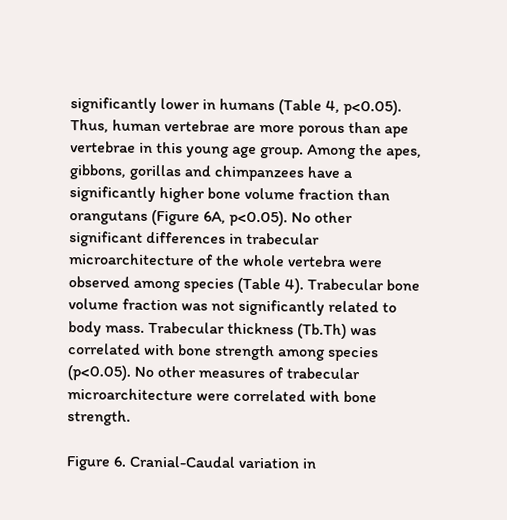significantly lower in humans (Table 4, p<0.05). Thus, human vertebrae are more porous than ape vertebrae in this young age group. Among the apes, gibbons, gorillas and chimpanzees have a significantly higher bone volume fraction than orangutans (Figure 6A, p<0.05). No other significant differences in trabecular microarchitecture of the whole vertebra were observed among species (Table 4). Trabecular bone volume fraction was not significantly related to body mass. Trabecular thickness (Tb.Th) was correlated with bone strength among species (p<0.05). No other measures of trabecular microarchitecture were correlated with bone strength.

Figure 6. Cranial-Caudal variation in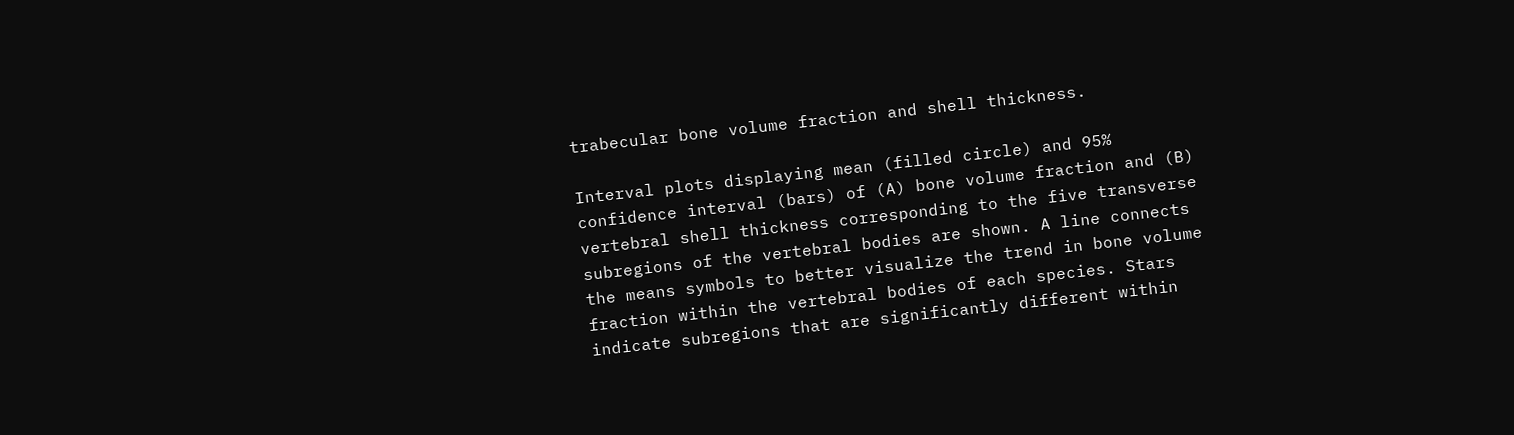trabecular bone volume fraction and shell thickness.

Interval plots displaying mean (filled circle) and 95% confidence interval (bars) of (A) bone volume fraction and (B) vertebral shell thickness corresponding to the five transverse subregions of the vertebral bodies are shown. A line connects the means symbols to better visualize the trend in bone volume fraction within the vertebral bodies of each species. Stars indicate subregions that are significantly different within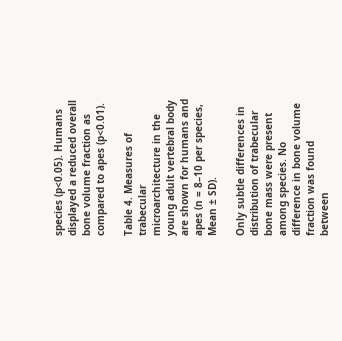species (p<0.05). Humans displayed a reduced overall bone volume fraction as compared to apes (p<0.01).

Table 4. Measures of trabecular microarchitecture in the young adult vertebral body are shown for humans and apes (n = 8–10 per species, Mean ± SD).

Only subtle differences in distribution of trabecular bone mass were present among species. No difference in bone volume fraction was found between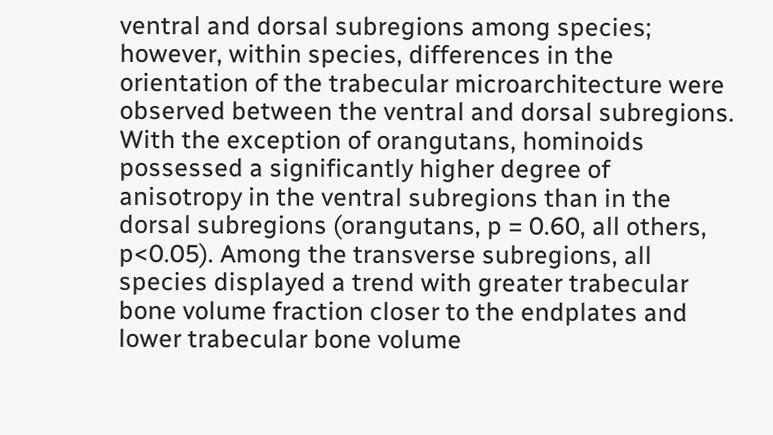ventral and dorsal subregions among species; however, within species, differences in the orientation of the trabecular microarchitecture were observed between the ventral and dorsal subregions. With the exception of orangutans, hominoids possessed a significantly higher degree of anisotropy in the ventral subregions than in the dorsal subregions (orangutans, p = 0.60, all others, p<0.05). Among the transverse subregions, all species displayed a trend with greater trabecular bone volume fraction closer to the endplates and lower trabecular bone volume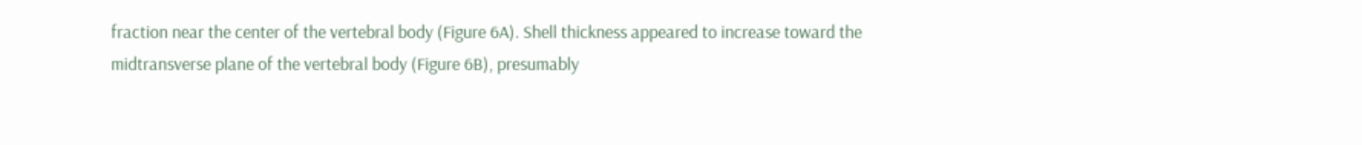fraction near the center of the vertebral body (Figure 6A). Shell thickness appeared to increase toward the midtransverse plane of the vertebral body (Figure 6B), presumably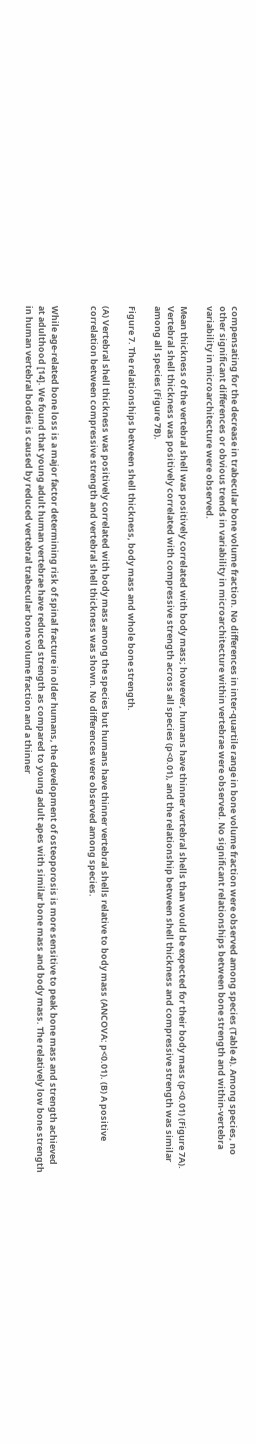compensating for the decrease in trabecular bone volume fraction. No differences in inter-quartile range in bone volume fraction were observed among species (Table 4). Among species, no other significant differences or obvious trends in variability in microarchitecture within vertebrae were observed. No significant relationships between bone strength and within-vertebra variability in microarchitecture were observed.

Mean thickness of the vertebral shell was positively correlated with body mass; however, humans have thinner vertebral shells than would be expected for their body mass (p<0.01) (Figure 7A). Vertebral shell thickness was positively correlated with compressive strength across all species (p<0.01), and the relationship between shell thickness and compressive strength was similar among all species (Figure 7B).

Figure 7. The relationships between shell thickness, body mass and whole bone strength.

(A) Vertebral shell thickness was positively correlated with body mass among the species but humans have thinner vertebral shells relative to body mass (ANCOVA: p<0.01). (B) A positive correlation between compressive strength and vertebral shell thickness was shown. No differences were observed among species.


While age-related bone loss is a major factor determining risk of spinal fracture in older humans, the development of osteoporosis is more sensitive to peak bone mass and strength achieved at adulthood [14]. We found that young adult human vertebrae have reduced strength as compared to young adult apes with similar bone mass and body mass. The relatively low bone strength in human vertebral bodies is caused by reduced vertebral trabecular bone volume fraction and a thinner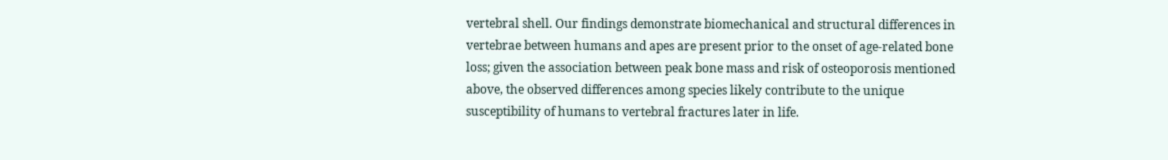vertebral shell. Our findings demonstrate biomechanical and structural differences in vertebrae between humans and apes are present prior to the onset of age-related bone loss; given the association between peak bone mass and risk of osteoporosis mentioned above, the observed differences among species likely contribute to the unique susceptibility of humans to vertebral fractures later in life.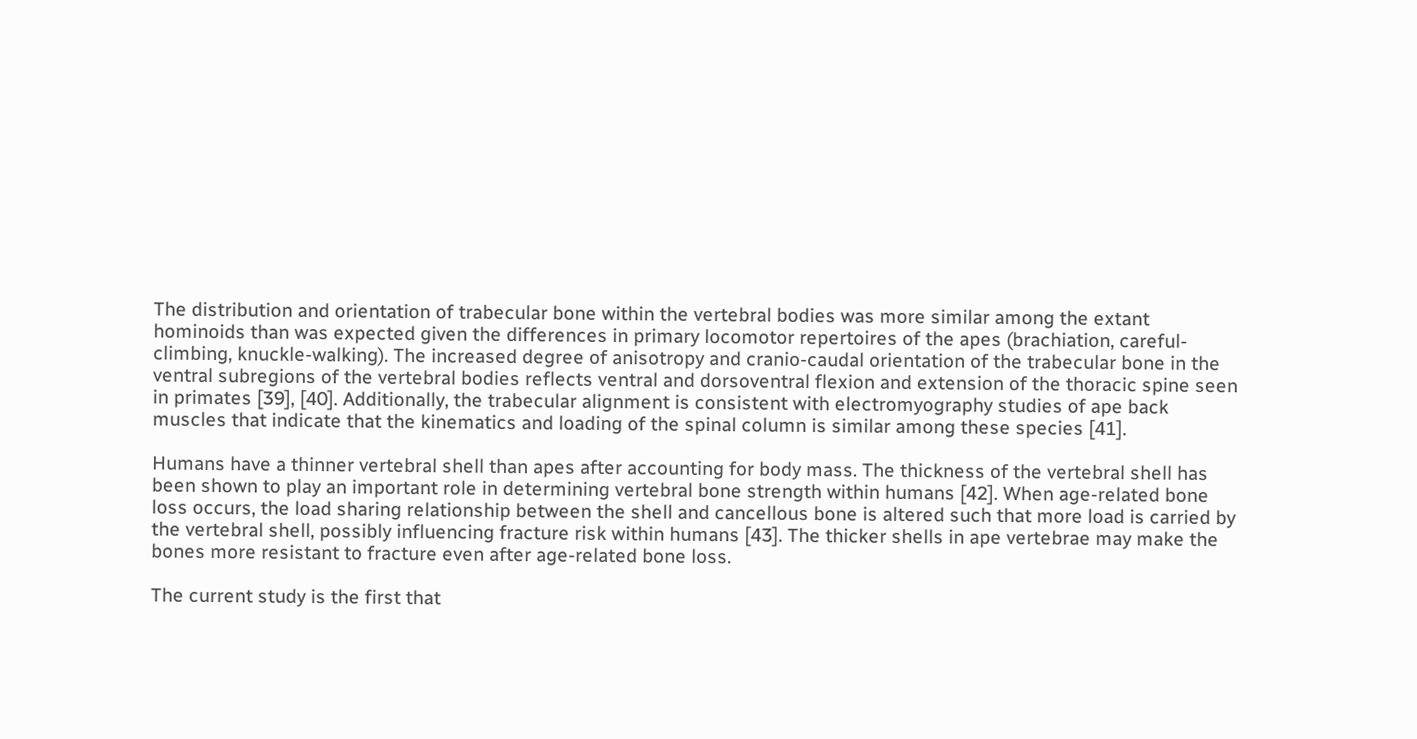The distribution and orientation of trabecular bone within the vertebral bodies was more similar among the extant hominoids than was expected given the differences in primary locomotor repertoires of the apes (brachiation, careful-climbing, knuckle-walking). The increased degree of anisotropy and cranio-caudal orientation of the trabecular bone in the ventral subregions of the vertebral bodies reflects ventral and dorsoventral flexion and extension of the thoracic spine seen in primates [39], [40]. Additionally, the trabecular alignment is consistent with electromyography studies of ape back muscles that indicate that the kinematics and loading of the spinal column is similar among these species [41].

Humans have a thinner vertebral shell than apes after accounting for body mass. The thickness of the vertebral shell has been shown to play an important role in determining vertebral bone strength within humans [42]. When age-related bone loss occurs, the load sharing relationship between the shell and cancellous bone is altered such that more load is carried by the vertebral shell, possibly influencing fracture risk within humans [43]. The thicker shells in ape vertebrae may make the bones more resistant to fracture even after age-related bone loss.

The current study is the first that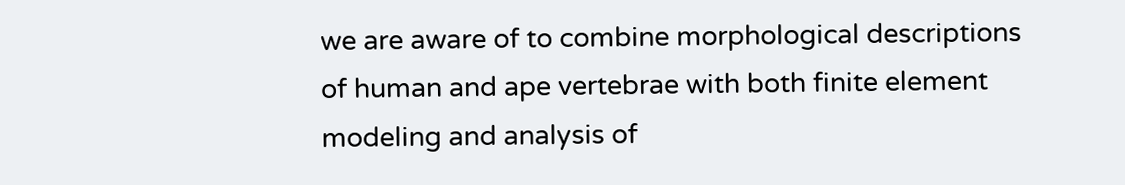we are aware of to combine morphological descriptions of human and ape vertebrae with both finite element modeling and analysis of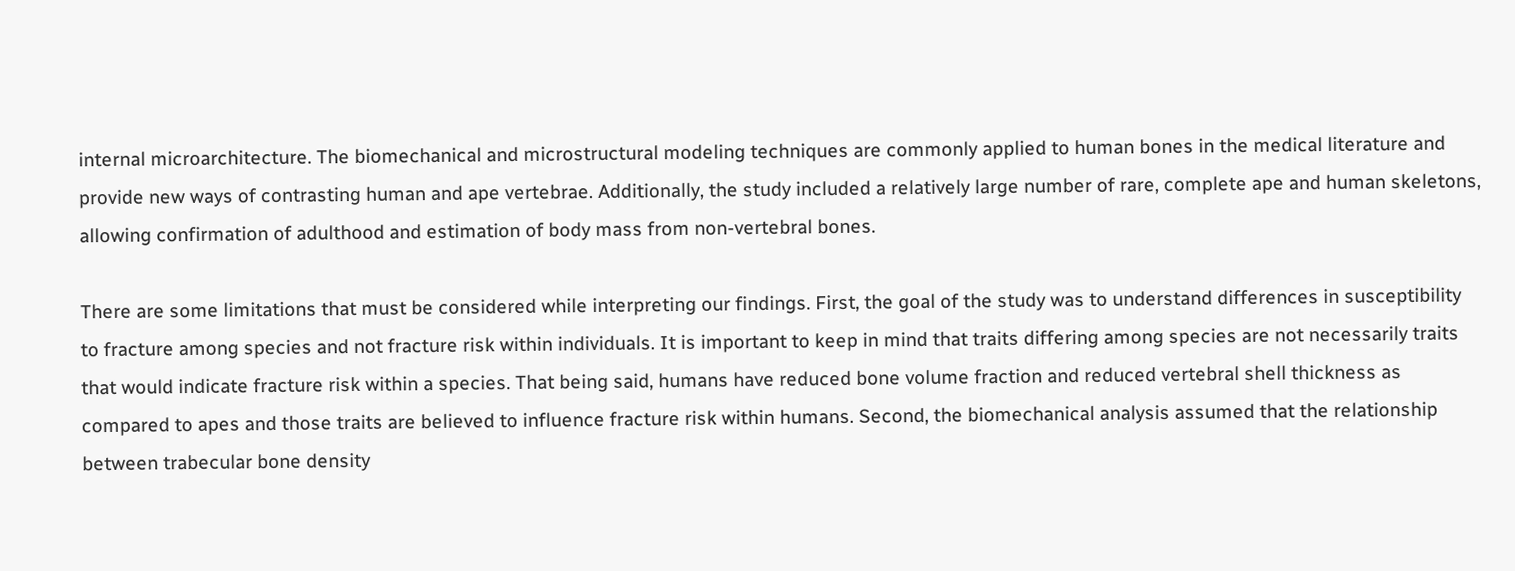internal microarchitecture. The biomechanical and microstructural modeling techniques are commonly applied to human bones in the medical literature and provide new ways of contrasting human and ape vertebrae. Additionally, the study included a relatively large number of rare, complete ape and human skeletons, allowing confirmation of adulthood and estimation of body mass from non-vertebral bones.

There are some limitations that must be considered while interpreting our findings. First, the goal of the study was to understand differences in susceptibility to fracture among species and not fracture risk within individuals. It is important to keep in mind that traits differing among species are not necessarily traits that would indicate fracture risk within a species. That being said, humans have reduced bone volume fraction and reduced vertebral shell thickness as compared to apes and those traits are believed to influence fracture risk within humans. Second, the biomechanical analysis assumed that the relationship between trabecular bone density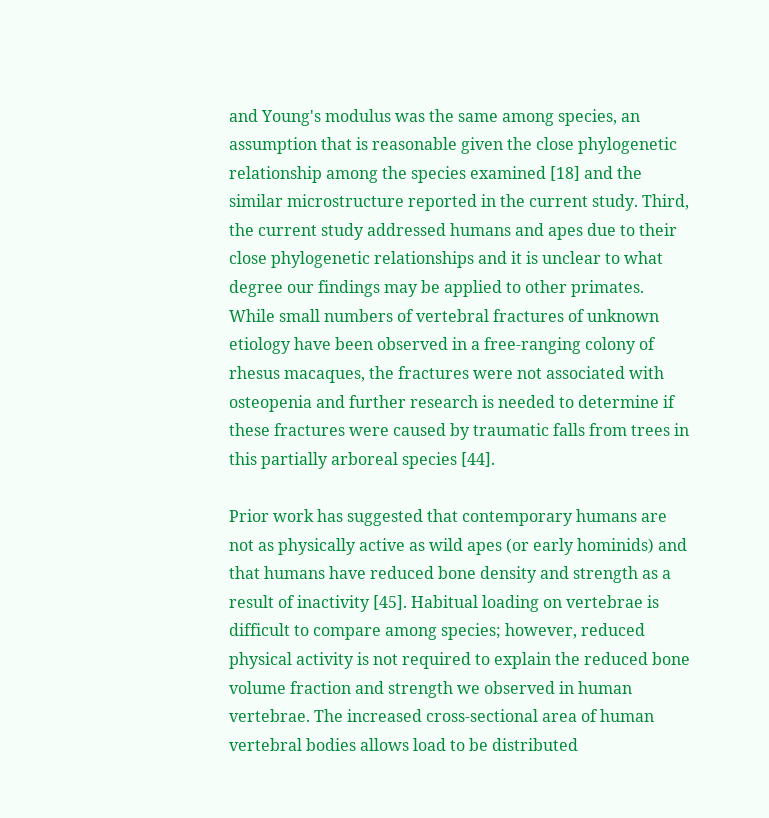and Young's modulus was the same among species, an assumption that is reasonable given the close phylogenetic relationship among the species examined [18] and the similar microstructure reported in the current study. Third, the current study addressed humans and apes due to their close phylogenetic relationships and it is unclear to what degree our findings may be applied to other primates. While small numbers of vertebral fractures of unknown etiology have been observed in a free-ranging colony of rhesus macaques, the fractures were not associated with osteopenia and further research is needed to determine if these fractures were caused by traumatic falls from trees in this partially arboreal species [44].

Prior work has suggested that contemporary humans are not as physically active as wild apes (or early hominids) and that humans have reduced bone density and strength as a result of inactivity [45]. Habitual loading on vertebrae is difficult to compare among species; however, reduced physical activity is not required to explain the reduced bone volume fraction and strength we observed in human vertebrae. The increased cross-sectional area of human vertebral bodies allows load to be distributed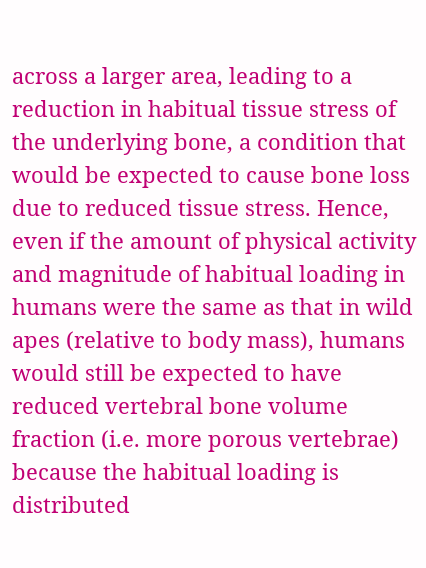across a larger area, leading to a reduction in habitual tissue stress of the underlying bone, a condition that would be expected to cause bone loss due to reduced tissue stress. Hence, even if the amount of physical activity and magnitude of habitual loading in humans were the same as that in wild apes (relative to body mass), humans would still be expected to have reduced vertebral bone volume fraction (i.e. more porous vertebrae) because the habitual loading is distributed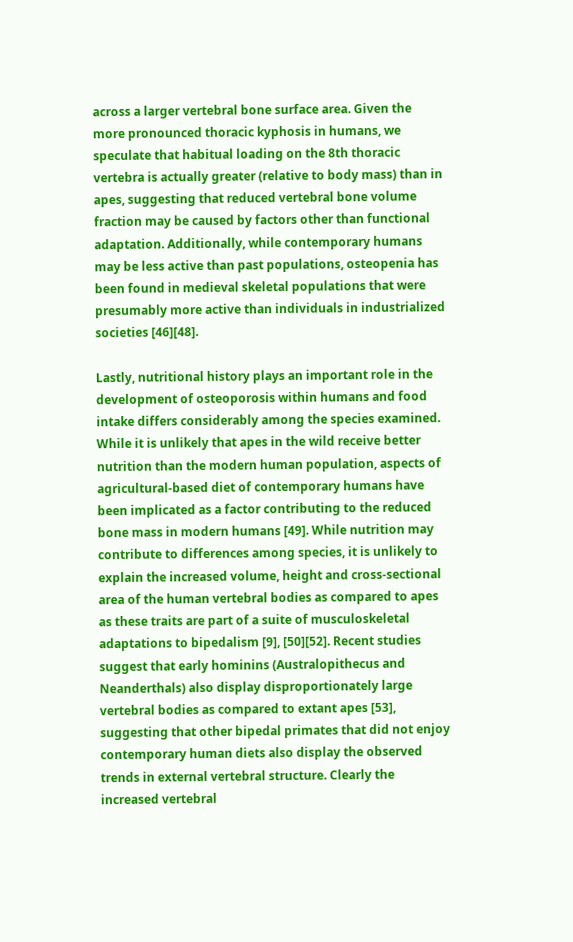across a larger vertebral bone surface area. Given the more pronounced thoracic kyphosis in humans, we speculate that habitual loading on the 8th thoracic vertebra is actually greater (relative to body mass) than in apes, suggesting that reduced vertebral bone volume fraction may be caused by factors other than functional adaptation. Additionally, while contemporary humans may be less active than past populations, osteopenia has been found in medieval skeletal populations that were presumably more active than individuals in industrialized societies [46][48].

Lastly, nutritional history plays an important role in the development of osteoporosis within humans and food intake differs considerably among the species examined. While it is unlikely that apes in the wild receive better nutrition than the modern human population, aspects of agricultural-based diet of contemporary humans have been implicated as a factor contributing to the reduced bone mass in modern humans [49]. While nutrition may contribute to differences among species, it is unlikely to explain the increased volume, height and cross-sectional area of the human vertebral bodies as compared to apes as these traits are part of a suite of musculoskeletal adaptations to bipedalism [9], [50][52]. Recent studies suggest that early hominins (Australopithecus and Neanderthals) also display disproportionately large vertebral bodies as compared to extant apes [53], suggesting that other bipedal primates that did not enjoy contemporary human diets also display the observed trends in external vertebral structure. Clearly the increased vertebral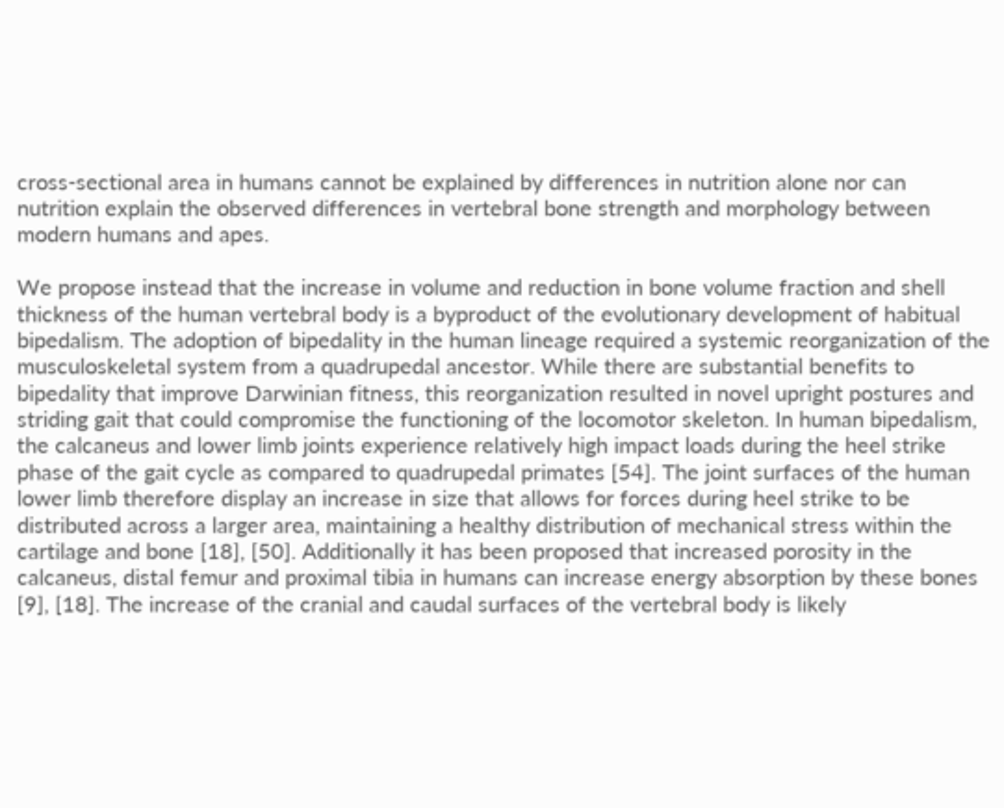cross-sectional area in humans cannot be explained by differences in nutrition alone nor can nutrition explain the observed differences in vertebral bone strength and morphology between modern humans and apes.

We propose instead that the increase in volume and reduction in bone volume fraction and shell thickness of the human vertebral body is a byproduct of the evolutionary development of habitual bipedalism. The adoption of bipedality in the human lineage required a systemic reorganization of the musculoskeletal system from a quadrupedal ancestor. While there are substantial benefits to bipedality that improve Darwinian fitness, this reorganization resulted in novel upright postures and striding gait that could compromise the functioning of the locomotor skeleton. In human bipedalism, the calcaneus and lower limb joints experience relatively high impact loads during the heel strike phase of the gait cycle as compared to quadrupedal primates [54]. The joint surfaces of the human lower limb therefore display an increase in size that allows for forces during heel strike to be distributed across a larger area, maintaining a healthy distribution of mechanical stress within the cartilage and bone [18], [50]. Additionally it has been proposed that increased porosity in the calcaneus, distal femur and proximal tibia in humans can increase energy absorption by these bones [9], [18]. The increase of the cranial and caudal surfaces of the vertebral body is likely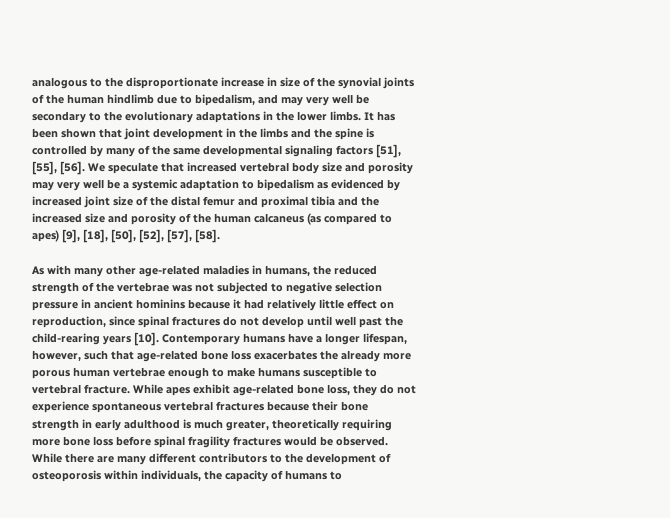analogous to the disproportionate increase in size of the synovial joints of the human hindlimb due to bipedalism, and may very well be secondary to the evolutionary adaptations in the lower limbs. It has been shown that joint development in the limbs and the spine is controlled by many of the same developmental signaling factors [51], [55], [56]. We speculate that increased vertebral body size and porosity may very well be a systemic adaptation to bipedalism as evidenced by increased joint size of the distal femur and proximal tibia and the increased size and porosity of the human calcaneus (as compared to apes) [9], [18], [50], [52], [57], [58].

As with many other age-related maladies in humans, the reduced strength of the vertebrae was not subjected to negative selection pressure in ancient hominins because it had relatively little effect on reproduction, since spinal fractures do not develop until well past the child-rearing years [10]. Contemporary humans have a longer lifespan, however, such that age-related bone loss exacerbates the already more porous human vertebrae enough to make humans susceptible to vertebral fracture. While apes exhibit age-related bone loss, they do not experience spontaneous vertebral fractures because their bone strength in early adulthood is much greater, theoretically requiring more bone loss before spinal fragility fractures would be observed. While there are many different contributors to the development of osteoporosis within individuals, the capacity of humans to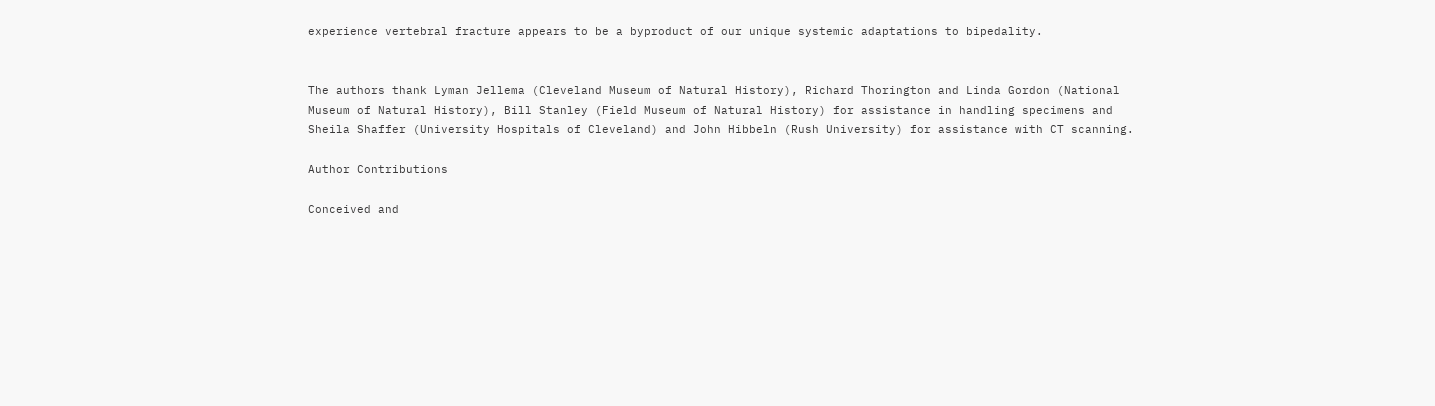experience vertebral fracture appears to be a byproduct of our unique systemic adaptations to bipedality.


The authors thank Lyman Jellema (Cleveland Museum of Natural History), Richard Thorington and Linda Gordon (National Museum of Natural History), Bill Stanley (Field Museum of Natural History) for assistance in handling specimens and Sheila Shaffer (University Hospitals of Cleveland) and John Hibbeln (Rush University) for assistance with CT scanning.

Author Contributions

Conceived and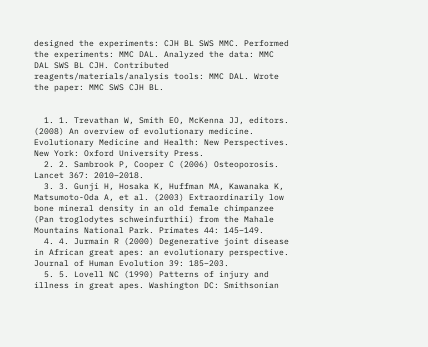designed the experiments: CJH BL SWS MMC. Performed the experiments: MMC DAL. Analyzed the data: MMC DAL SWS BL CJH. Contributed reagents/materials/analysis tools: MMC DAL. Wrote the paper: MMC SWS CJH BL.


  1. 1. Trevathan W, Smith EO, McKenna JJ, editors. (2008) An overview of evolutionary medicine. Evolutionary Medicine and Health: New Perspectives. New York: Oxford University Press.
  2. 2. Sambrook P, Cooper C (2006) Osteoporosis. Lancet 367: 2010–2018.
  3. 3. Gunji H, Hosaka K, Huffman MA, Kawanaka K, Matsumoto-Oda A, et al. (2003) Extraordinarily low bone mineral density in an old female chimpanzee (Pan troglodytes schweinfurthii) from the Mahale Mountains National Park. Primates 44: 145–149.
  4. 4. Jurmain R (2000) Degenerative joint disease in African great apes: an evolutionary perspective. Journal of Human Evolution 39: 185–203.
  5. 5. Lovell NC (1990) Patterns of injury and illness in great apes. Washington DC: Smithsonian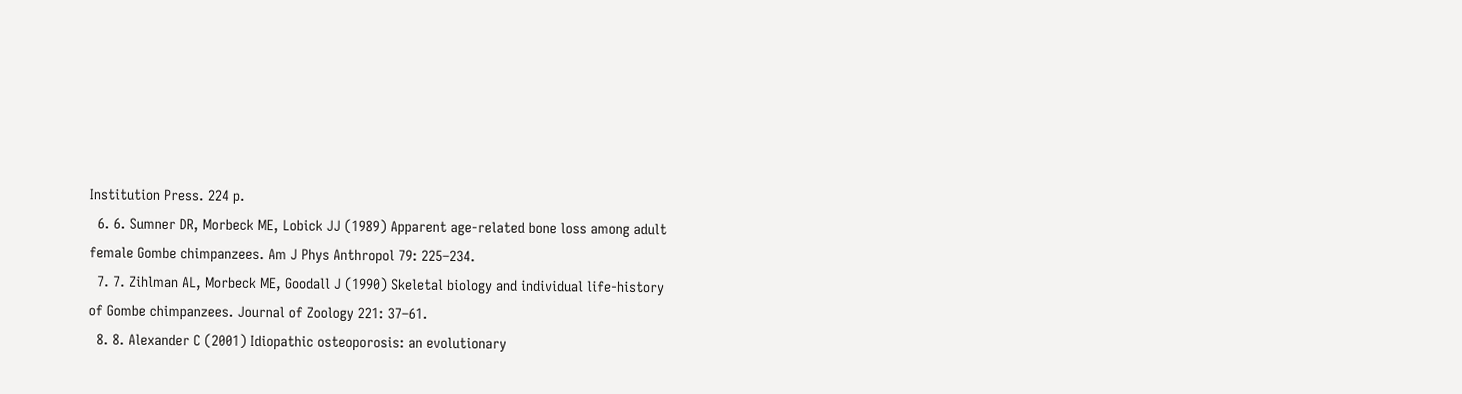Institution Press. 224 p.
  6. 6. Sumner DR, Morbeck ME, Lobick JJ (1989) Apparent age-related bone loss among adult female Gombe chimpanzees. Am J Phys Anthropol 79: 225–234.
  7. 7. Zihlman AL, Morbeck ME, Goodall J (1990) Skeletal biology and individual life-history of Gombe chimpanzees. Journal of Zoology 221: 37–61.
  8. 8. Alexander C (2001) Idiopathic osteoporosis: an evolutionary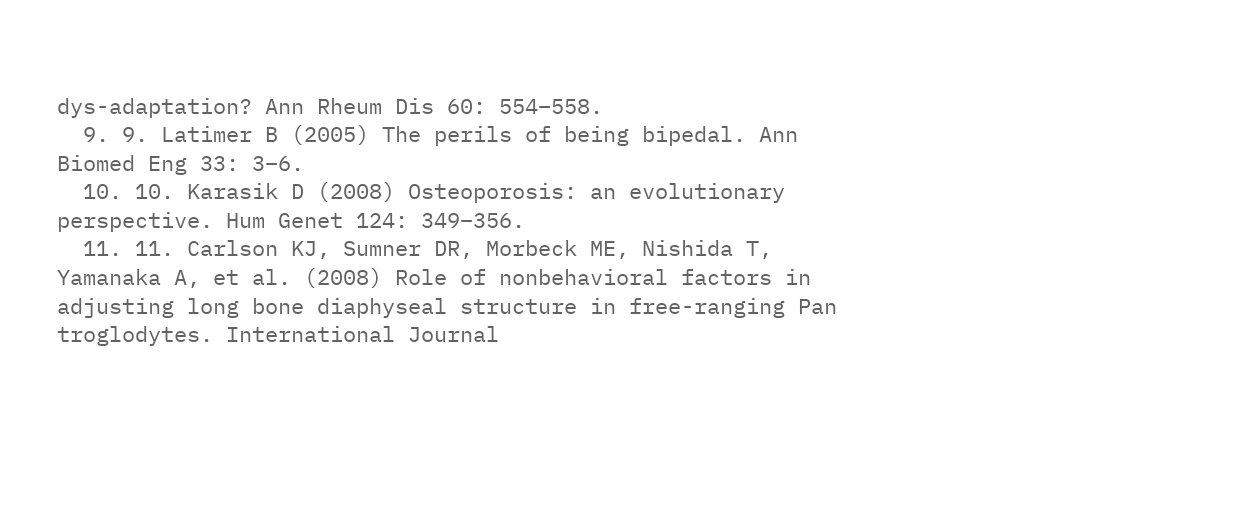dys-adaptation? Ann Rheum Dis 60: 554–558.
  9. 9. Latimer B (2005) The perils of being bipedal. Ann Biomed Eng 33: 3–6.
  10. 10. Karasik D (2008) Osteoporosis: an evolutionary perspective. Hum Genet 124: 349–356.
  11. 11. Carlson KJ, Sumner DR, Morbeck ME, Nishida T, Yamanaka A, et al. (2008) Role of nonbehavioral factors in adjusting long bone diaphyseal structure in free-ranging Pan troglodytes. International Journal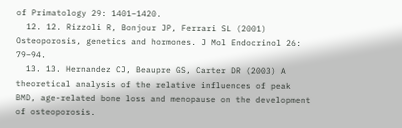of Primatology 29: 1401–1420.
  12. 12. Rizzoli R, Bonjour JP, Ferrari SL (2001) Osteoporosis, genetics and hormones. J Mol Endocrinol 26: 79–94.
  13. 13. Hernandez CJ, Beaupre GS, Carter DR (2003) A theoretical analysis of the relative influences of peak BMD, age-related bone loss and menopause on the development of osteoporosis.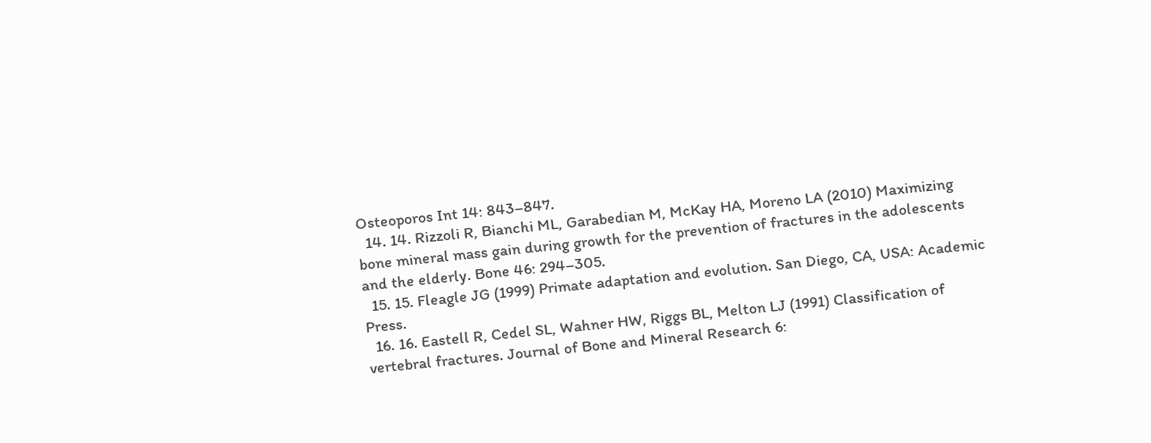Osteoporos Int 14: 843–847.
  14. 14. Rizzoli R, Bianchi ML, Garabedian M, McKay HA, Moreno LA (2010) Maximizing bone mineral mass gain during growth for the prevention of fractures in the adolescents and the elderly. Bone 46: 294–305.
  15. 15. Fleagle JG (1999) Primate adaptation and evolution. San Diego, CA, USA: Academic Press.
  16. 16. Eastell R, Cedel SL, Wahner HW, Riggs BL, Melton LJ (1991) Classification of vertebral fractures. Journal of Bone and Mineral Research 6: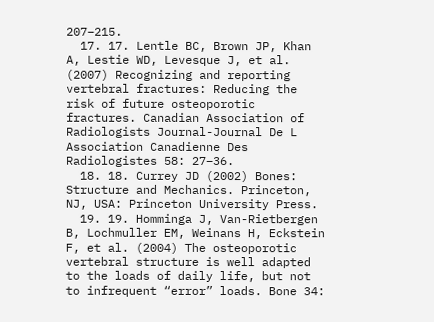207–215.
  17. 17. Lentle BC, Brown JP, Khan A, Lestie WD, Levesque J, et al. (2007) Recognizing and reporting vertebral fractures: Reducing the risk of future osteoporotic fractures. Canadian Association of Radiologists Journal-Journal De L Association Canadienne Des Radiologistes 58: 27–36.
  18. 18. Currey JD (2002) Bones: Structure and Mechanics. Princeton, NJ, USA: Princeton University Press.
  19. 19. Homminga J, Van-Rietbergen B, Lochmuller EM, Weinans H, Eckstein F, et al. (2004) The osteoporotic vertebral structure is well adapted to the loads of daily life, but not to infrequent “error” loads. Bone 34: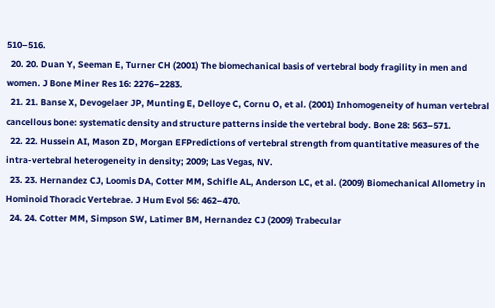510–516.
  20. 20. Duan Y, Seeman E, Turner CH (2001) The biomechanical basis of vertebral body fragility in men and women. J Bone Miner Res 16: 2276–2283.
  21. 21. Banse X, Devogelaer JP, Munting E, Delloye C, Cornu O, et al. (2001) Inhomogeneity of human vertebral cancellous bone: systematic density and structure patterns inside the vertebral body. Bone 28: 563–571.
  22. 22. Hussein AI, Mason ZD, Morgan EFPredictions of vertebral strength from quantitative measures of the intra-vertebral heterogeneity in density; 2009; Las Vegas, NV.
  23. 23. Hernandez CJ, Loomis DA, Cotter MM, Schifle AL, Anderson LC, et al. (2009) Biomechanical Allometry in Hominoid Thoracic Vertebrae. J Hum Evol 56: 462–470.
  24. 24. Cotter MM, Simpson SW, Latimer BM, Hernandez CJ (2009) Trabecular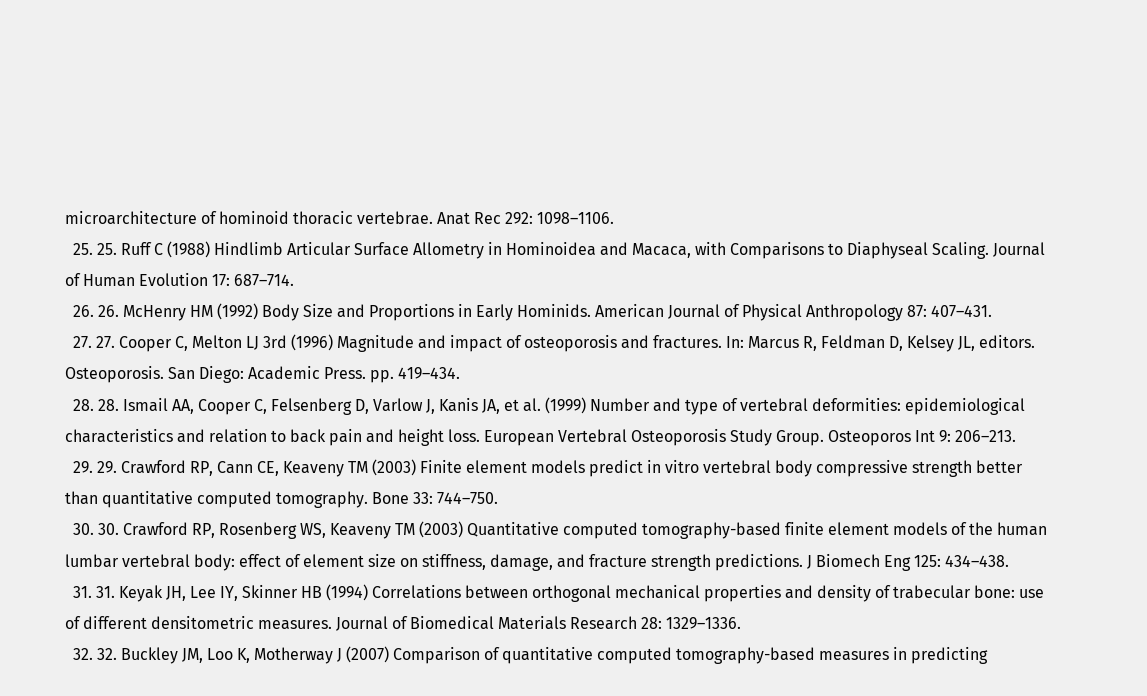microarchitecture of hominoid thoracic vertebrae. Anat Rec 292: 1098–1106.
  25. 25. Ruff C (1988) Hindlimb Articular Surface Allometry in Hominoidea and Macaca, with Comparisons to Diaphyseal Scaling. Journal of Human Evolution 17: 687–714.
  26. 26. McHenry HM (1992) Body Size and Proportions in Early Hominids. American Journal of Physical Anthropology 87: 407–431.
  27. 27. Cooper C, Melton LJ 3rd (1996) Magnitude and impact of osteoporosis and fractures. In: Marcus R, Feldman D, Kelsey JL, editors. Osteoporosis. San Diego: Academic Press. pp. 419–434.
  28. 28. Ismail AA, Cooper C, Felsenberg D, Varlow J, Kanis JA, et al. (1999) Number and type of vertebral deformities: epidemiological characteristics and relation to back pain and height loss. European Vertebral Osteoporosis Study Group. Osteoporos Int 9: 206–213.
  29. 29. Crawford RP, Cann CE, Keaveny TM (2003) Finite element models predict in vitro vertebral body compressive strength better than quantitative computed tomography. Bone 33: 744–750.
  30. 30. Crawford RP, Rosenberg WS, Keaveny TM (2003) Quantitative computed tomography-based finite element models of the human lumbar vertebral body: effect of element size on stiffness, damage, and fracture strength predictions. J Biomech Eng 125: 434–438.
  31. 31. Keyak JH, Lee IY, Skinner HB (1994) Correlations between orthogonal mechanical properties and density of trabecular bone: use of different densitometric measures. Journal of Biomedical Materials Research 28: 1329–1336.
  32. 32. Buckley JM, Loo K, Motherway J (2007) Comparison of quantitative computed tomography-based measures in predicting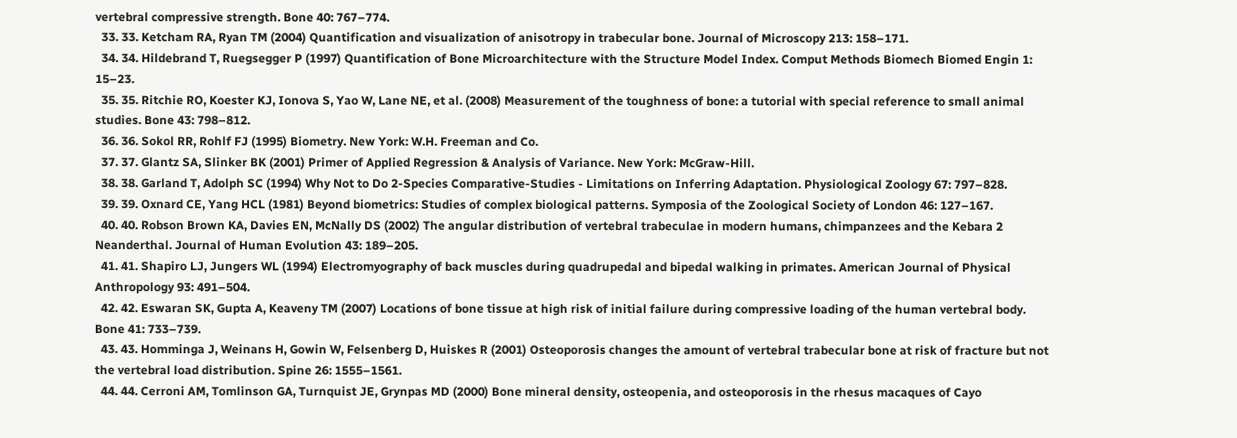vertebral compressive strength. Bone 40: 767–774.
  33. 33. Ketcham RA, Ryan TM (2004) Quantification and visualization of anisotropy in trabecular bone. Journal of Microscopy 213: 158–171.
  34. 34. Hildebrand T, Ruegsegger P (1997) Quantification of Bone Microarchitecture with the Structure Model Index. Comput Methods Biomech Biomed Engin 1: 15–23.
  35. 35. Ritchie RO, Koester KJ, Ionova S, Yao W, Lane NE, et al. (2008) Measurement of the toughness of bone: a tutorial with special reference to small animal studies. Bone 43: 798–812.
  36. 36. Sokol RR, Rohlf FJ (1995) Biometry. New York: W.H. Freeman and Co.
  37. 37. Glantz SA, Slinker BK (2001) Primer of Applied Regression & Analysis of Variance. New York: McGraw-Hill.
  38. 38. Garland T, Adolph SC (1994) Why Not to Do 2-Species Comparative-Studies - Limitations on Inferring Adaptation. Physiological Zoology 67: 797–828.
  39. 39. Oxnard CE, Yang HCL (1981) Beyond biometrics: Studies of complex biological patterns. Symposia of the Zoological Society of London 46: 127–167.
  40. 40. Robson Brown KA, Davies EN, McNally DS (2002) The angular distribution of vertebral trabeculae in modern humans, chimpanzees and the Kebara 2 Neanderthal. Journal of Human Evolution 43: 189–205.
  41. 41. Shapiro LJ, Jungers WL (1994) Electromyography of back muscles during quadrupedal and bipedal walking in primates. American Journal of Physical Anthropology 93: 491–504.
  42. 42. Eswaran SK, Gupta A, Keaveny TM (2007) Locations of bone tissue at high risk of initial failure during compressive loading of the human vertebral body. Bone 41: 733–739.
  43. 43. Homminga J, Weinans H, Gowin W, Felsenberg D, Huiskes R (2001) Osteoporosis changes the amount of vertebral trabecular bone at risk of fracture but not the vertebral load distribution. Spine 26: 1555–1561.
  44. 44. Cerroni AM, Tomlinson GA, Turnquist JE, Grynpas MD (2000) Bone mineral density, osteopenia, and osteoporosis in the rhesus macaques of Cayo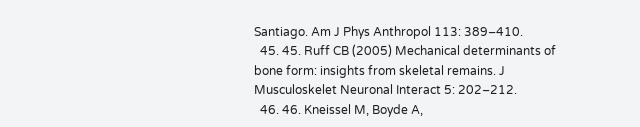Santiago. Am J Phys Anthropol 113: 389–410.
  45. 45. Ruff CB (2005) Mechanical determinants of bone form: insights from skeletal remains. J Musculoskelet Neuronal Interact 5: 202–212.
  46. 46. Kneissel M, Boyde A,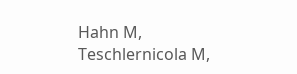Hahn M, Teschlernicola M,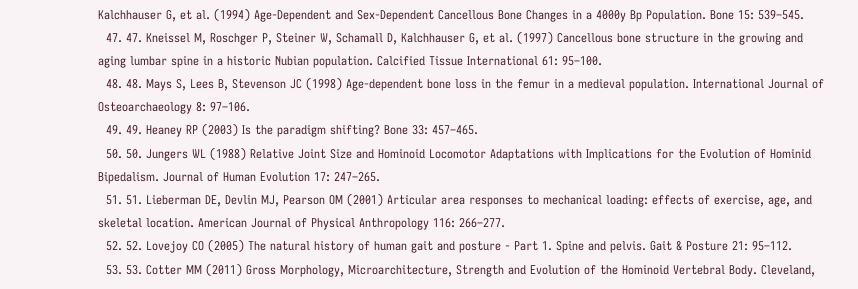Kalchhauser G, et al. (1994) Age-Dependent and Sex-Dependent Cancellous Bone Changes in a 4000y Bp Population. Bone 15: 539–545.
  47. 47. Kneissel M, Roschger P, Steiner W, Schamall D, Kalchhauser G, et al. (1997) Cancellous bone structure in the growing and aging lumbar spine in a historic Nubian population. Calcified Tissue International 61: 95–100.
  48. 48. Mays S, Lees B, Stevenson JC (1998) Age-dependent bone loss in the femur in a medieval population. International Journal of Osteoarchaeology 8: 97–106.
  49. 49. Heaney RP (2003) Is the paradigm shifting? Bone 33: 457–465.
  50. 50. Jungers WL (1988) Relative Joint Size and Hominoid Locomotor Adaptations with Implications for the Evolution of Hominid Bipedalism. Journal of Human Evolution 17: 247–265.
  51. 51. Lieberman DE, Devlin MJ, Pearson OM (2001) Articular area responses to mechanical loading: effects of exercise, age, and skeletal location. American Journal of Physical Anthropology 116: 266–277.
  52. 52. Lovejoy CO (2005) The natural history of human gait and posture - Part 1. Spine and pelvis. Gait & Posture 21: 95–112.
  53. 53. Cotter MM (2011) Gross Morphology, Microarchitecture, Strength and Evolution of the Hominoid Vertebral Body. Cleveland,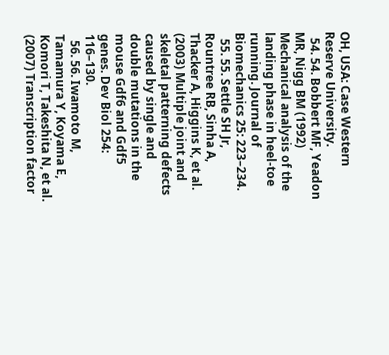OH, USA: Case Western Reserve University.
  54. 54. Bobbert MF, Yeadon MR, Nigg BM (1992) Mechanical analysis of the landing phase in heel-toe running. Journal of Biomechanics 25: 223–234.
  55. 55. Settle SH Jr, Rountree RB, Sinha A, Thacker A, Higgins K, et al. (2003) Multiple joint and skeletal patterning defects caused by single and double mutations in the mouse Gdf6 and Gdf5 genes. Dev Biol 254: 116–130.
  56. 56. Iwamoto M, Tamamura Y, Koyama E, Komori T, Takeshita N, et al. (2007) Transcription factor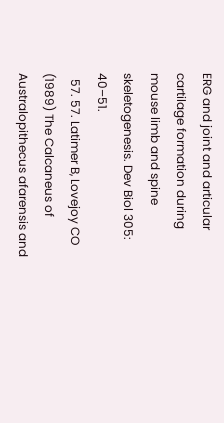ERG and joint and articular cartilage formation during mouse limb and spine skeletogenesis. Dev Biol 305: 40–51.
  57. 57. Latimer B, Lovejoy CO (1989) The Calcaneus of Australopithecus afarensis and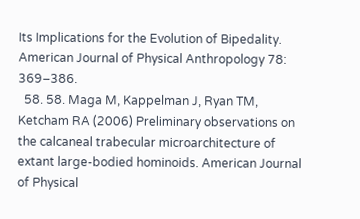Its Implications for the Evolution of Bipedality. American Journal of Physical Anthropology 78: 369–386.
  58. 58. Maga M, Kappelman J, Ryan TM, Ketcham RA (2006) Preliminary observations on the calcaneal trabecular microarchitecture of extant large-bodied hominoids. American Journal of Physical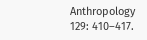Anthropology 129: 410–417.